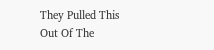They Pulled This Out Of The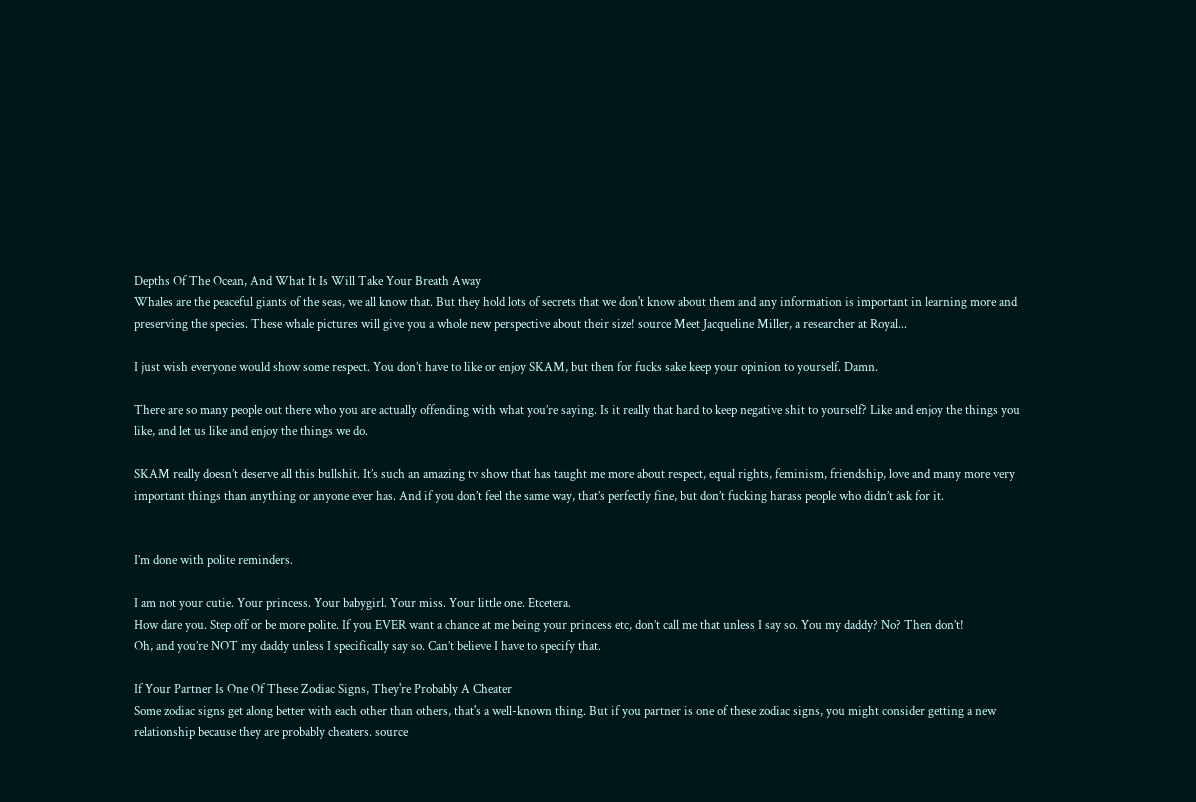Depths Of The Ocean, And What It Is Will Take Your Breath Away
Whales are the peaceful giants of the seas, we all know that. But they hold lots of secrets that we don't know about them and any information is important in learning more and preserving the species. These whale pictures will give you a whole new perspective about their size! source Meet Jacqueline Miller, a researcher at Royal...

I just wish everyone would show some respect. You don’t have to like or enjoy SKAM, but then for fucks sake keep your opinion to yourself. Damn.

There are so many people out there who you are actually offending with what you’re saying. Is it really that hard to keep negative shit to yourself? Like and enjoy the things you like, and let us like and enjoy the things we do.

SKAM really doesn’t deserve all this bullshit. It’s such an amazing tv show that has taught me more about respect, equal rights, feminism, friendship, love and many more very important things than anything or anyone ever has. And if you don’t feel the same way, that’s perfectly fine, but don’t fucking harass people who didn’t ask for it.


I’m done with polite reminders.

I am not your cutie. Your princess. Your babygirl. Your miss. Your little one. Etcetera.
How dare you. Step off or be more polite. If you EVER want a chance at me being your princess etc, don’t call me that unless I say so. You my daddy? No? Then don’t!
Oh, and you’re NOT my daddy unless I specifically say so. Can’t believe I have to specify that.

If Your Partner Is One Of These Zodiac Signs, They're Probably A Cheater
Some zodiac signs get along better with each other than others, that's a well-known thing. But if you partner is one of these zodiac signs, you might consider getting a new relationship because they are probably cheaters. source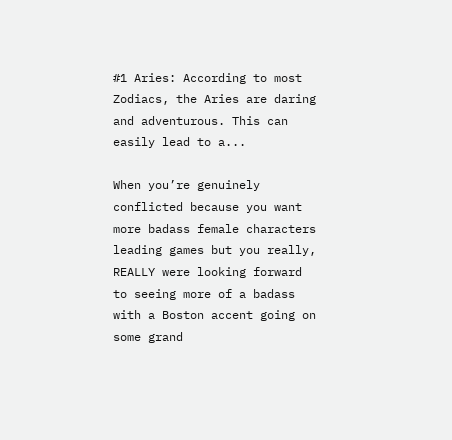#1 Aries: According to most Zodiacs, the Aries are daring and adventurous. This can easily lead to a...

When you’re genuinely conflicted because you want more badass female characters leading games but you really, REALLY were looking forward to seeing more of a badass with a Boston accent going on some grand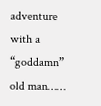adventure with a “goddamn” old man……